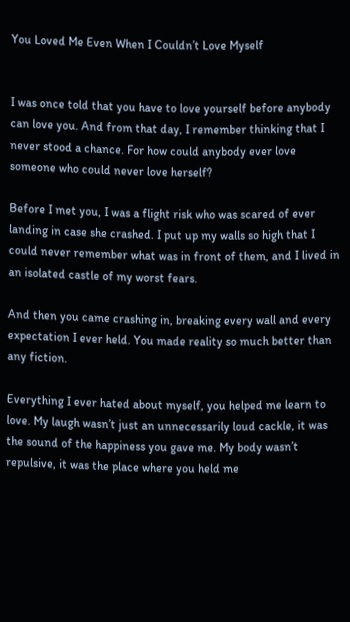You Loved Me Even When I Couldn’t Love Myself


I was once told that you have to love yourself before anybody can love you. And from that day, I remember thinking that I never stood a chance. For how could anybody ever love someone who could never love herself?

Before I met you, I was a flight risk who was scared of ever landing in case she crashed. I put up my walls so high that I could never remember what was in front of them, and I lived in an isolated castle of my worst fears.

And then you came crashing in, breaking every wall and every expectation I ever held. You made reality so much better than any fiction.

Everything I ever hated about myself, you helped me learn to love. My laugh wasn’t just an unnecessarily loud cackle, it was the sound of the happiness you gave me. My body wasn’t repulsive, it was the place where you held me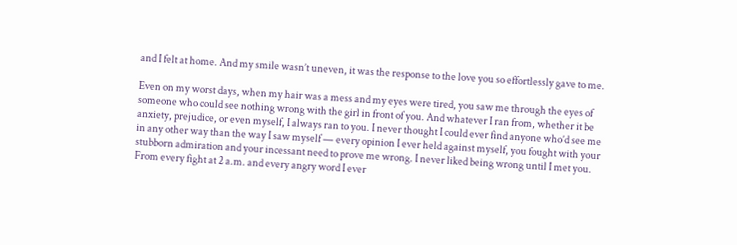and I felt at home. And my smile wasn’t uneven, it was the response to the love you so effortlessly gave to me.

Even on my worst days, when my hair was a mess and my eyes were tired, you saw me through the eyes of someone who could see nothing wrong with the girl in front of you. And whatever I ran from, whether it be anxiety, prejudice, or even myself, I always ran to you. I never thought I could ever find anyone who’d see me in any other way than the way I saw myself — every opinion I ever held against myself, you fought with your stubborn admiration and your incessant need to prove me wrong. I never liked being wrong until I met you. From every fight at 2 a.m. and every angry word I ever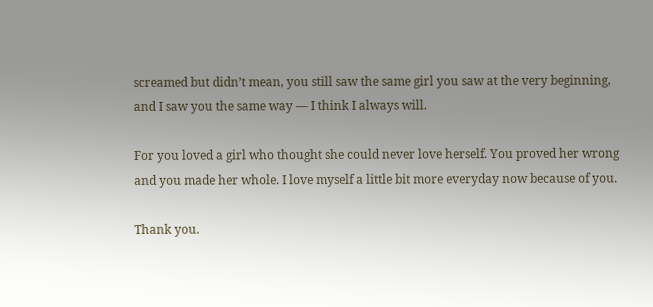screamed but didn’t mean, you still saw the same girl you saw at the very beginning, and I saw you the same way — I think I always will.

For you loved a girl who thought she could never love herself. You proved her wrong and you made her whole. I love myself a little bit more everyday now because of you.

Thank you.